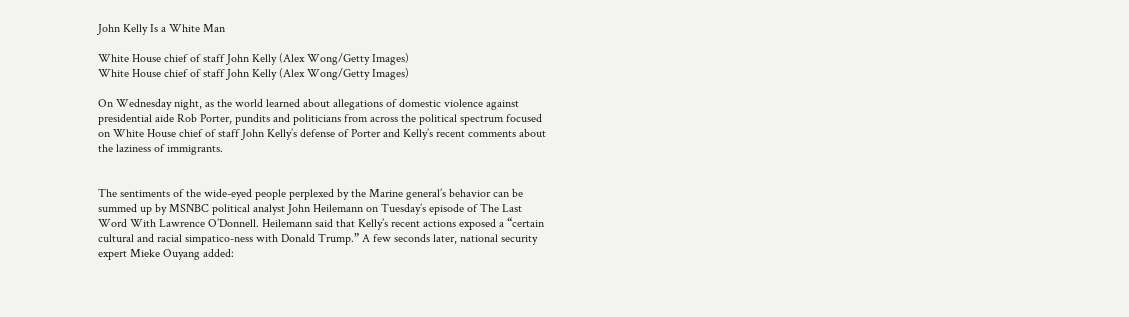John Kelly Is a White Man

White House chief of staff John Kelly (Alex Wong/Getty Images)
White House chief of staff John Kelly (Alex Wong/Getty Images)

On Wednesday night, as the world learned about allegations of domestic violence against presidential aide Rob Porter, pundits and politicians from across the political spectrum focused on White House chief of staff John Kelly’s defense of Porter and Kelly’s recent comments about the laziness of immigrants.


The sentiments of the wide-eyed people perplexed by the Marine general’s behavior can be summed up by MSNBC political analyst John Heilemann on Tuesday’s episode of The Last Word With Lawrence O’Donnell. Heilemann said that Kelly’s recent actions exposed a “certain cultural and racial simpatico-ness with Donald Trump.” A few seconds later, national security expert Mieke Ouyang added: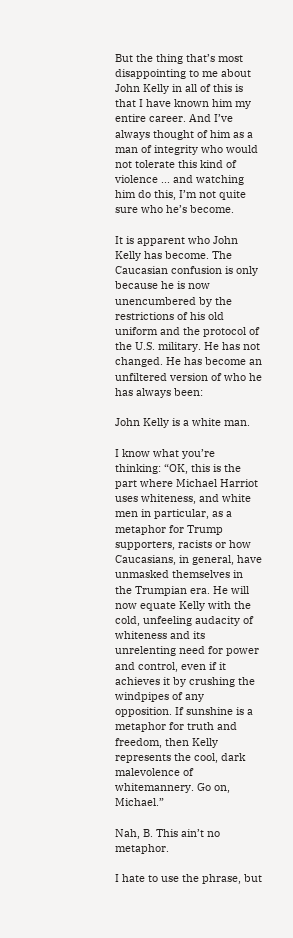But the thing that’s most disappointing to me about John Kelly in all of this is that I have known him my entire career. And I’ve always thought of him as a man of integrity who would not tolerate this kind of violence ... and watching him do this, I’m not quite sure who he’s become.

It is apparent who John Kelly has become. The Caucasian confusion is only because he is now unencumbered by the restrictions of his old uniform and the protocol of the U.S. military. He has not changed. He has become an unfiltered version of who he has always been:

John Kelly is a white man.

I know what you’re thinking: “OK, this is the part where Michael Harriot uses whiteness, and white men in particular, as a metaphor for Trump supporters, racists or how Caucasians, in general, have unmasked themselves in the Trumpian era. He will now equate Kelly with the cold, unfeeling audacity of whiteness and its unrelenting need for power and control, even if it achieves it by crushing the windpipes of any opposition. If sunshine is a metaphor for truth and freedom, then Kelly represents the cool, dark malevolence of whitemannery. Go on, Michael.”

Nah, B. This ain’t no metaphor.

I hate to use the phrase, but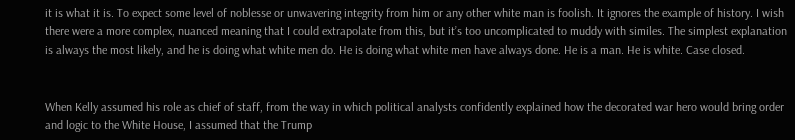it is what it is. To expect some level of noblesse or unwavering integrity from him or any other white man is foolish. It ignores the example of history. I wish there were a more complex, nuanced meaning that I could extrapolate from this, but it’s too uncomplicated to muddy with similes. The simplest explanation is always the most likely, and he is doing what white men do. He is doing what white men have always done. He is a man. He is white. Case closed.


When Kelly assumed his role as chief of staff, from the way in which political analysts confidently explained how the decorated war hero would bring order and logic to the White House, I assumed that the Trump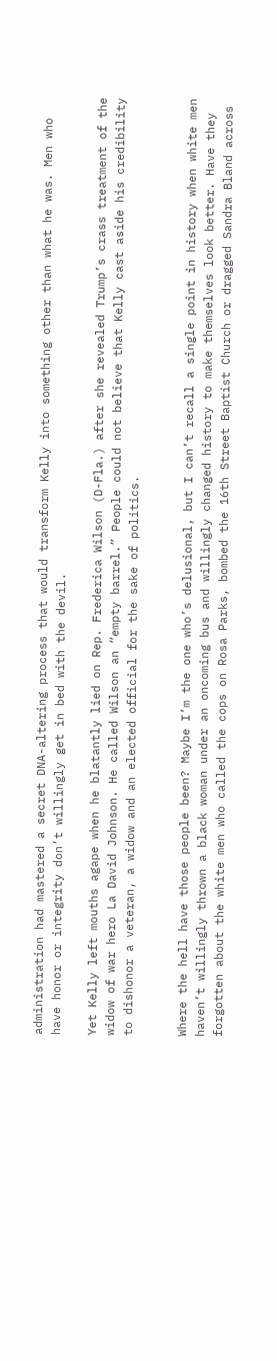administration had mastered a secret DNA-altering process that would transform Kelly into something other than what he was. Men who have honor or integrity don’t willingly get in bed with the devil.

Yet Kelly left mouths agape when he blatantly lied on Rep. Frederica Wilson (D-Fla.) after she revealed Trump’s crass treatment of the widow of war hero La David Johnson. He called Wilson an “empty barrel.” People could not believe that Kelly cast aside his credibility to dishonor a veteran, a widow and an elected official for the sake of politics.


Where the hell have those people been? Maybe I’m the one who’s delusional, but I can’t recall a single point in history when white men haven’t willingly thrown a black woman under an oncoming bus and willingly changed history to make themselves look better. Have they forgotten about the white men who called the cops on Rosa Parks, bombed the 16th Street Baptist Church or dragged Sandra Bland across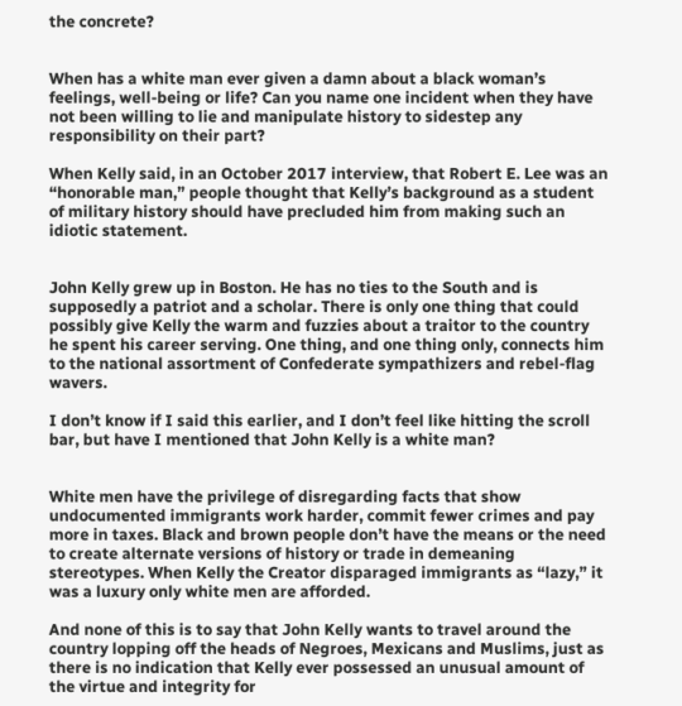the concrete?


When has a white man ever given a damn about a black woman’s feelings, well-being or life? Can you name one incident when they have not been willing to lie and manipulate history to sidestep any responsibility on their part?

When Kelly said, in an October 2017 interview, that Robert E. Lee was an “honorable man,” people thought that Kelly’s background as a student of military history should have precluded him from making such an idiotic statement.


John Kelly grew up in Boston. He has no ties to the South and is supposedly a patriot and a scholar. There is only one thing that could possibly give Kelly the warm and fuzzies about a traitor to the country he spent his career serving. One thing, and one thing only, connects him to the national assortment of Confederate sympathizers and rebel-flag wavers.

I don’t know if I said this earlier, and I don’t feel like hitting the scroll bar, but have I mentioned that John Kelly is a white man?


White men have the privilege of disregarding facts that show undocumented immigrants work harder, commit fewer crimes and pay more in taxes. Black and brown people don’t have the means or the need to create alternate versions of history or trade in demeaning stereotypes. When Kelly the Creator disparaged immigrants as “lazy,” it was a luxury only white men are afforded.

And none of this is to say that John Kelly wants to travel around the country lopping off the heads of Negroes, Mexicans and Muslims, just as there is no indication that Kelly ever possessed an unusual amount of the virtue and integrity for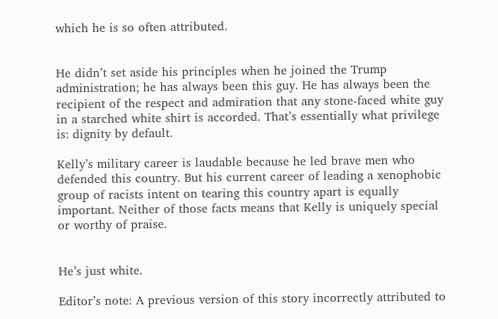which he is so often attributed.


He didn’t set aside his principles when he joined the Trump administration; he has always been this guy. He has always been the recipient of the respect and admiration that any stone-faced white guy in a starched white shirt is accorded. That’s essentially what privilege is: dignity by default.

Kelly’s military career is laudable because he led brave men who defended this country. But his current career of leading a xenophobic group of racists intent on tearing this country apart is equally important. Neither of those facts means that Kelly is uniquely special or worthy of praise.


He’s just white.

Editor’s note: A previous version of this story incorrectly attributed to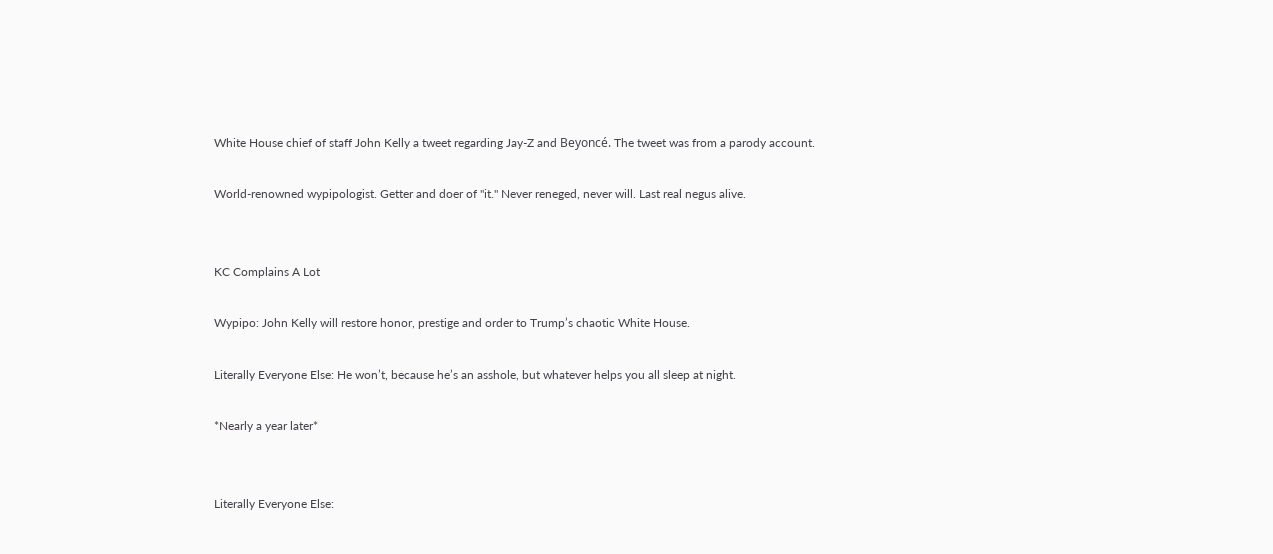White House chief of staff John Kelly a tweet regarding Jay-Z and Beyoncé. The tweet was from a parody account.

World-renowned wypipologist. Getter and doer of "it." Never reneged, never will. Last real negus alive.


KC Complains A Lot

Wypipo: John Kelly will restore honor, prestige and order to Trump’s chaotic White House.

Literally Everyone Else: He won’t, because he’s an asshole, but whatever helps you all sleep at night.

*Nearly a year later*


Literally Everyone Else: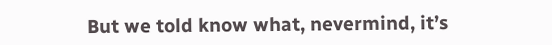But we told know what, nevermind, it’s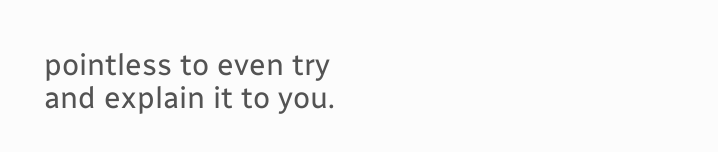pointless to even try and explain it to you.